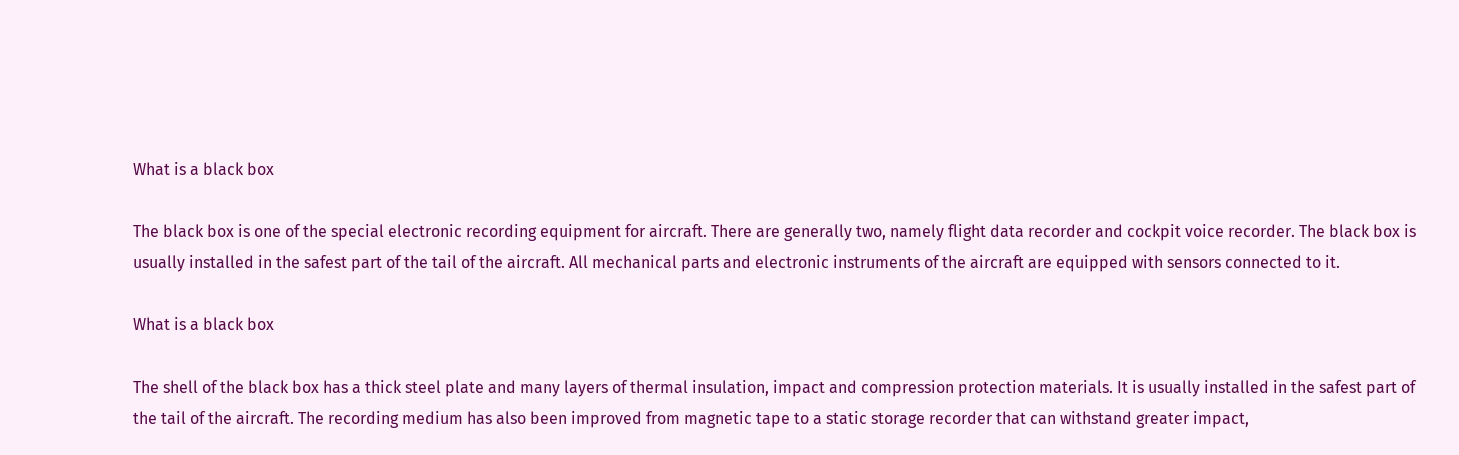What is a black box

The black box is one of the special electronic recording equipment for aircraft. There are generally two, namely flight data recorder and cockpit voice recorder. The black box is usually installed in the safest part of the tail of the aircraft. All mechanical parts and electronic instruments of the aircraft are equipped with sensors connected to it.

What is a black box

The shell of the black box has a thick steel plate and many layers of thermal insulation, impact and compression protection materials. It is usually installed in the safest part of the tail of the aircraft. The recording medium has also been improved from magnetic tape to a static storage recorder that can withstand greater impact,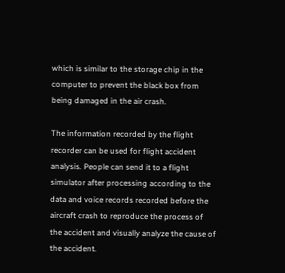which is similar to the storage chip in the computer to prevent the black box from being damaged in the air crash.

The information recorded by the flight recorder can be used for flight accident analysis. People can send it to a flight simulator after processing according to the data and voice records recorded before the aircraft crash to reproduce the process of the accident and visually analyze the cause of the accident.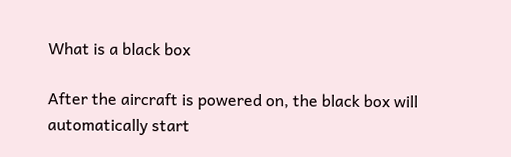What is a black box

After the aircraft is powered on, the black box will automatically start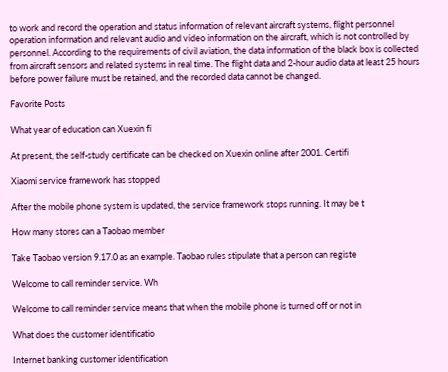to work and record the operation and status information of relevant aircraft systems, flight personnel operation information and relevant audio and video information on the aircraft, which is not controlled by personnel. According to the requirements of civil aviation, the data information of the black box is collected from aircraft sensors and related systems in real time. The flight data and 2-hour audio data at least 25 hours before power failure must be retained, and the recorded data cannot be changed.

Favorite Posts

What year of education can Xuexin fi

At present, the self-study certificate can be checked on Xuexin online after 2001. Certifi

Xiaomi service framework has stopped

After the mobile phone system is updated, the service framework stops running. It may be t

How many stores can a Taobao member

Take Taobao version 9.17.0 as an example. Taobao rules stipulate that a person can registe

Welcome to call reminder service. Wh

Welcome to call reminder service means that when the mobile phone is turned off or not in

What does the customer identificatio

Internet banking customer identification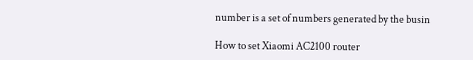number is a set of numbers generated by the busin

How to set Xiaomi AC2100 router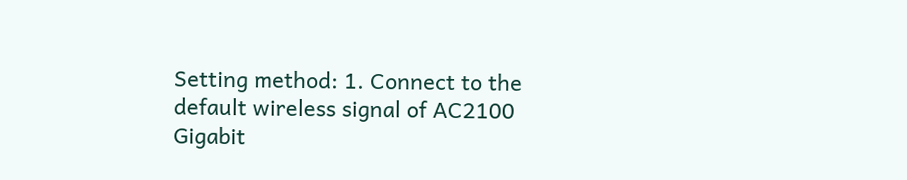Setting method: 1. Connect to the default wireless signal of AC2100 Gigabit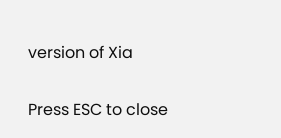version of Xia

Press ESC to close